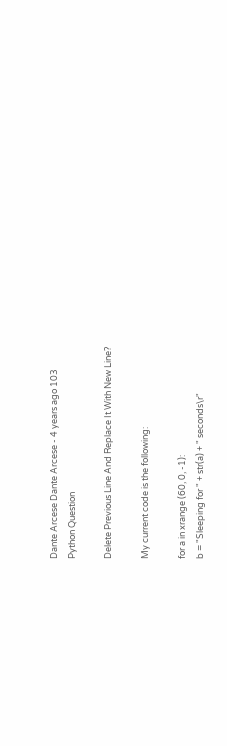Dante Arcese Dante Arcese - 4 years ago 103
Python Question

Delete Previous Line And Replace It With New Line?

My current code is the following:

for a in xrange (60, 0, -1):
b = "Sleeping for " + str(a) + " seconds\r"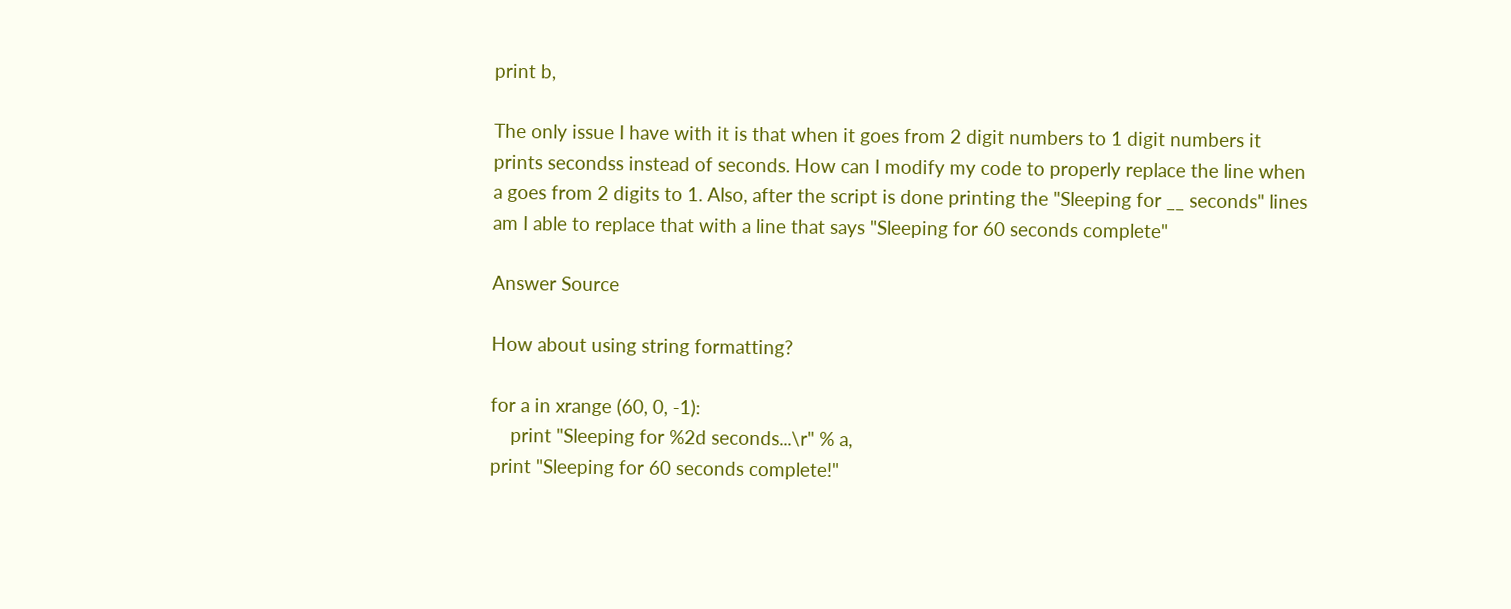print b,

The only issue I have with it is that when it goes from 2 digit numbers to 1 digit numbers it prints secondss instead of seconds. How can I modify my code to properly replace the line when a goes from 2 digits to 1. Also, after the script is done printing the "Sleeping for __ seconds" lines am I able to replace that with a line that says "Sleeping for 60 seconds complete"

Answer Source

How about using string formatting?

for a in xrange (60, 0, -1):
    print "Sleeping for %2d seconds...\r" % a,
print "Sleeping for 60 seconds complete!"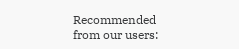Recommended from our users: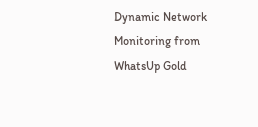Dynamic Network Monitoring from WhatsUp Gold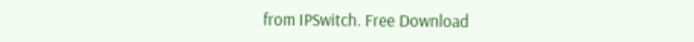from IPSwitch. Free Download